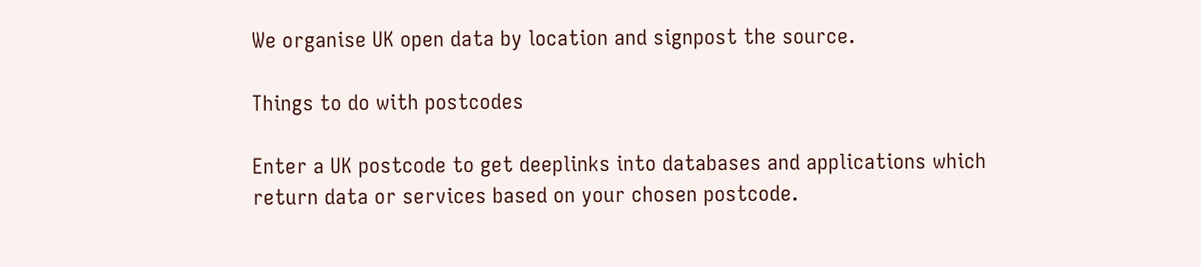We organise UK open data by location and signpost the source.

Things to do with postcodes

Enter a UK postcode to get deeplinks into databases and applications which return data or services based on your chosen postcode.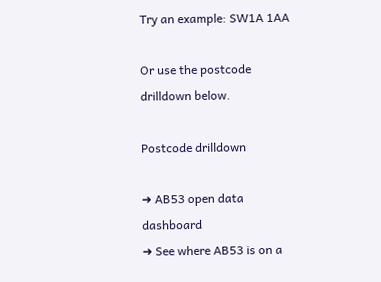Try an example: SW1A 1AA

Or use the postcode drilldown below.

Postcode drilldown

➜ AB53 open data dashboard
➜ See where AB53 is on a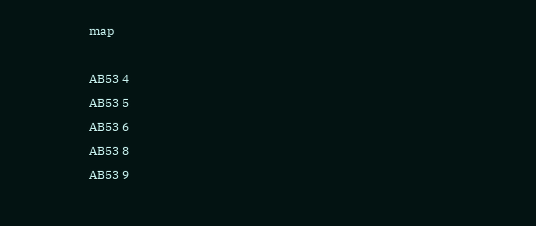map

AB53 4
AB53 5
AB53 6
AB53 8
AB53 9